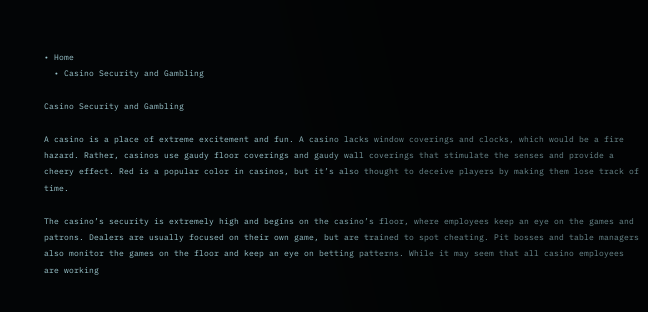• Home
  • Casino Security and Gambling

Casino Security and Gambling

A casino is a place of extreme excitement and fun. A casino lacks window coverings and clocks, which would be a fire hazard. Rather, casinos use gaudy floor coverings and gaudy wall coverings that stimulate the senses and provide a cheery effect. Red is a popular color in casinos, but it’s also thought to deceive players by making them lose track of time.

The casino’s security is extremely high and begins on the casino’s floor, where employees keep an eye on the games and patrons. Dealers are usually focused on their own game, but are trained to spot cheating. Pit bosses and table managers also monitor the games on the floor and keep an eye on betting patterns. While it may seem that all casino employees are working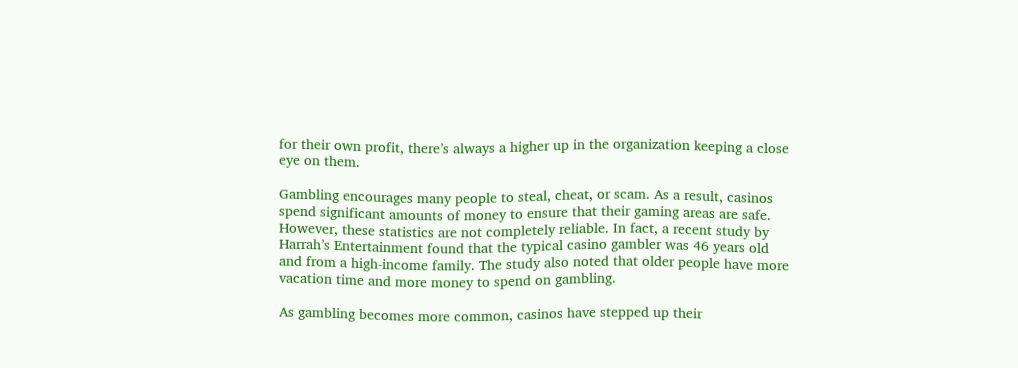for their own profit, there’s always a higher up in the organization keeping a close eye on them.

Gambling encourages many people to steal, cheat, or scam. As a result, casinos spend significant amounts of money to ensure that their gaming areas are safe. However, these statistics are not completely reliable. In fact, a recent study by Harrah’s Entertainment found that the typical casino gambler was 46 years old and from a high-income family. The study also noted that older people have more vacation time and more money to spend on gambling.

As gambling becomes more common, casinos have stepped up their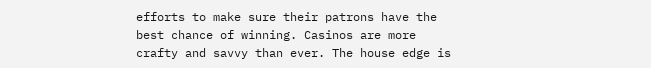efforts to make sure their patrons have the best chance of winning. Casinos are more crafty and savvy than ever. The house edge is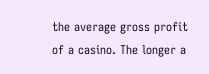the average gross profit of a casino. The longer a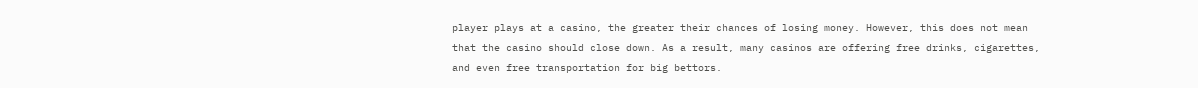player plays at a casino, the greater their chances of losing money. However, this does not mean that the casino should close down. As a result, many casinos are offering free drinks, cigarettes, and even free transportation for big bettors.